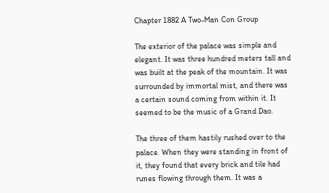Chapter 1882 A Two-Man Con Group

The exterior of the palace was simple and elegant. It was three hundred meters tall and was built at the peak of the mountain. It was surrounded by immortal mist, and there was a certain sound coming from within it. It seemed to be the music of a Grand Dao.

The three of them hastily rushed over to the palace. When they were standing in front of it, they found that every brick and tile had runes flowing through them. It was a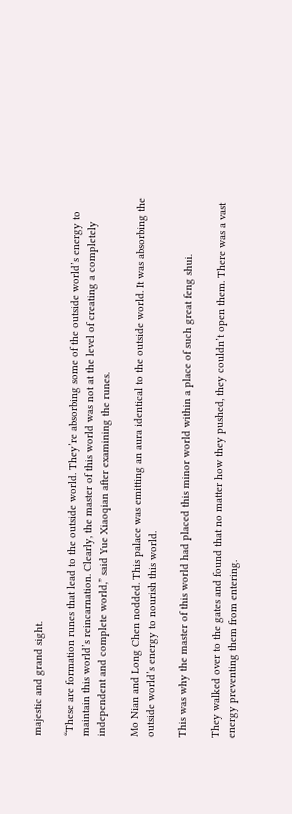majestic and grand sight.

“These are formation runes that lead to the outside world. They’re absorbing some of the outside world’s energy to maintain this world’s reincarnation. Clearly, the master of this world was not at the level of creating a completely independent and complete world,” said Yue Xiaoqian after examining the runes.

Mo Nian and Long Chen nodded. This palace was emitting an aura identical to the outside world. It was absorbing the outside world’s energy to nourish this world.

This was why the master of this world had placed this minor world within a place of such great feng shui.

They walked over to the gates and found that no matter how they pushed, they couldn’t open them. There was a vast energy preventing them from entering.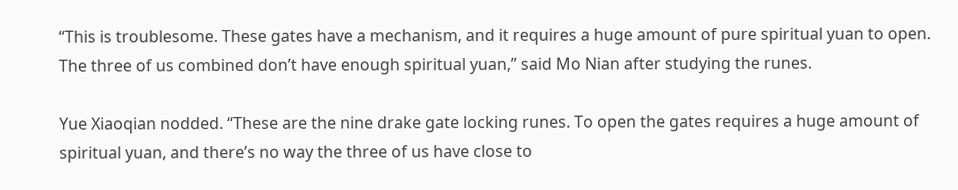“This is troublesome. These gates have a mechanism, and it requires a huge amount of pure spiritual yuan to open. The three of us combined don’t have enough spiritual yuan,” said Mo Nian after studying the runes.

Yue Xiaoqian nodded. “These are the nine drake gate locking runes. To open the gates requires a huge amount of spiritual yuan, and there’s no way the three of us have close to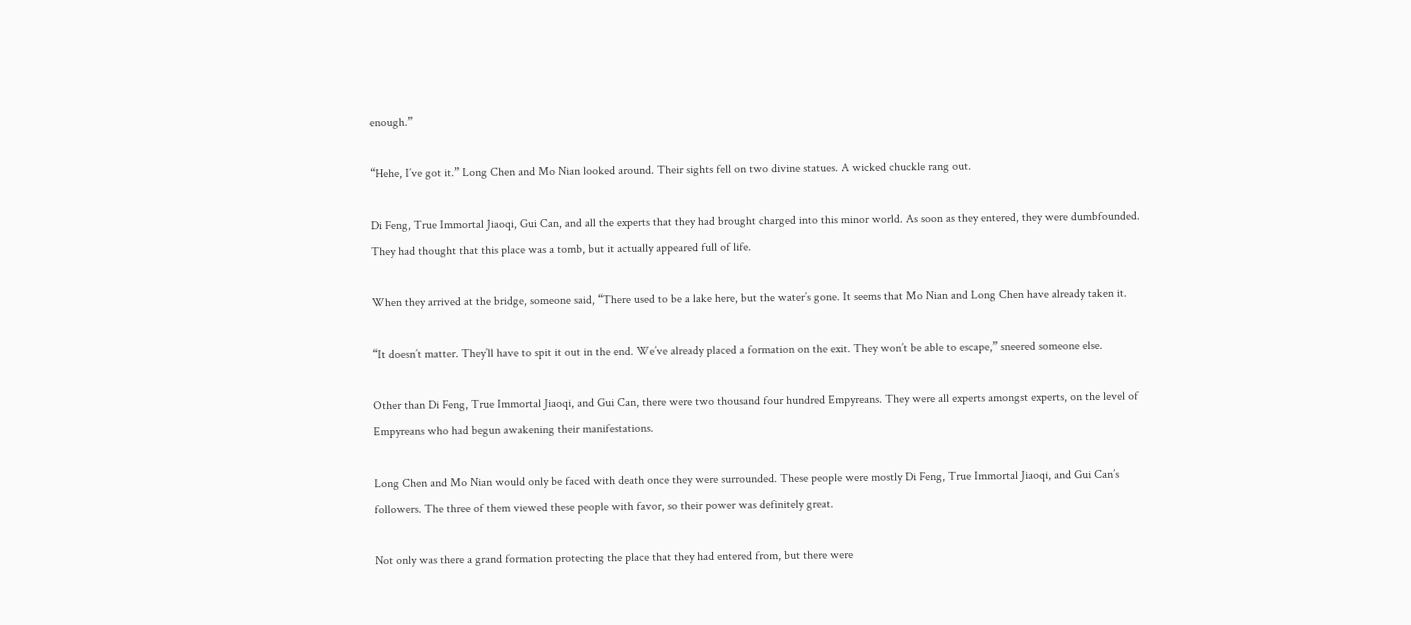enough.”

“Hehe, I’ve got it.” Long Chen and Mo Nian looked around. Their sights fell on two divine statues. A wicked chuckle rang out.

Di Feng, True Immortal Jiaoqi, Gui Can, and all the experts that they had brought charged into this minor world. As soon as they entered, they were dumbfounded. They had thought that this place was a tomb, but it actually appeared full of life.

When they arrived at the bridge, someone said, “There used to be a lake here, but the water’s gone. It seems that Mo Nian and Long Chen have already taken it.

“It doesn’t matter. They’ll have to spit it out in the end. We’ve already placed a formation on the exit. They won’t be able to escape,” sneered someone else.

Other than Di Feng, True Immortal Jiaoqi, and Gui Can, there were two thousand four hundred Empyreans. They were all experts amongst experts, on the level of Empyreans who had begun awakening their manifestations.

Long Chen and Mo Nian would only be faced with death once they were surrounded. These people were mostly Di Feng, True Immortal Jiaoqi, and Gui Can’s followers. The three of them viewed these people with favor, so their power was definitely great.

Not only was there a grand formation protecting the place that they had entered from, but there were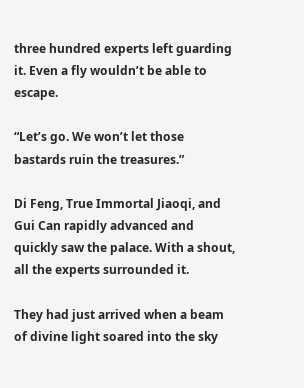three hundred experts left guarding it. Even a fly wouldn’t be able to escape.

“Let’s go. We won’t let those bastards ruin the treasures.”

Di Feng, True Immortal Jiaoqi, and Gui Can rapidly advanced and quickly saw the palace. With a shout, all the experts surrounded it.

They had just arrived when a beam of divine light soared into the sky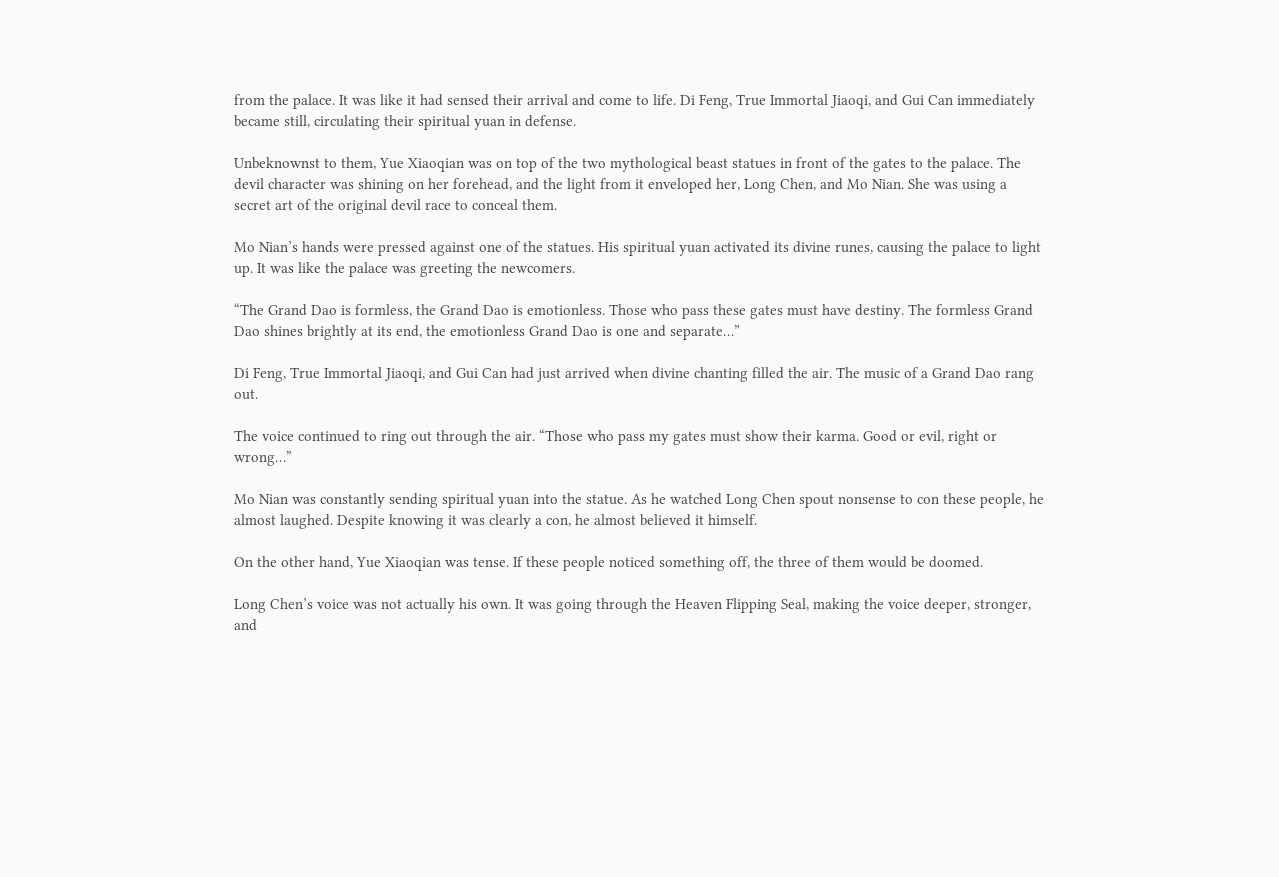from the palace. It was like it had sensed their arrival and come to life. Di Feng, True Immortal Jiaoqi, and Gui Can immediately became still, circulating their spiritual yuan in defense.

Unbeknownst to them, Yue Xiaoqian was on top of the two mythological beast statues in front of the gates to the palace. The devil character was shining on her forehead, and the light from it enveloped her, Long Chen, and Mo Nian. She was using a secret art of the original devil race to conceal them.

Mo Nian’s hands were pressed against one of the statues. His spiritual yuan activated its divine runes, causing the palace to light up. It was like the palace was greeting the newcomers.

“The Grand Dao is formless, the Grand Dao is emotionless. Those who pass these gates must have destiny. The formless Grand Dao shines brightly at its end, the emotionless Grand Dao is one and separate…”

Di Feng, True Immortal Jiaoqi, and Gui Can had just arrived when divine chanting filled the air. The music of a Grand Dao rang out.

The voice continued to ring out through the air. “Those who pass my gates must show their karma. Good or evil, right or wrong…”

Mo Nian was constantly sending spiritual yuan into the statue. As he watched Long Chen spout nonsense to con these people, he almost laughed. Despite knowing it was clearly a con, he almost believed it himself.

On the other hand, Yue Xiaoqian was tense. If these people noticed something off, the three of them would be doomed.

Long Chen’s voice was not actually his own. It was going through the Heaven Flipping Seal, making the voice deeper, stronger, and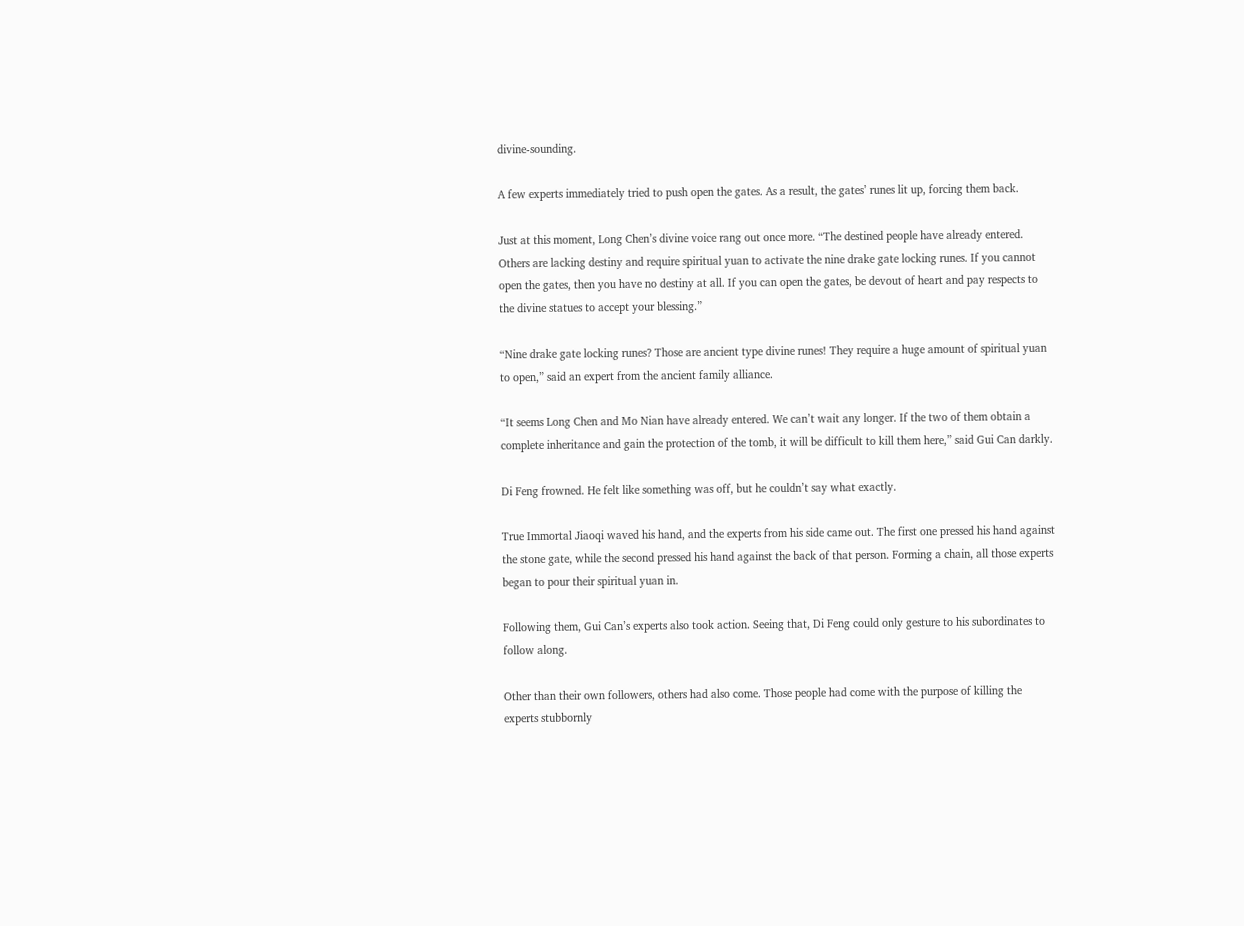divine-sounding.

A few experts immediately tried to push open the gates. As a result, the gates’ runes lit up, forcing them back.

Just at this moment, Long Chen’s divine voice rang out once more. “The destined people have already entered. Others are lacking destiny and require spiritual yuan to activate the nine drake gate locking runes. If you cannot open the gates, then you have no destiny at all. If you can open the gates, be devout of heart and pay respects to the divine statues to accept your blessing.”

“Nine drake gate locking runes? Those are ancient type divine runes! They require a huge amount of spiritual yuan to open,” said an expert from the ancient family alliance.

“It seems Long Chen and Mo Nian have already entered. We can’t wait any longer. If the two of them obtain a complete inheritance and gain the protection of the tomb, it will be difficult to kill them here,” said Gui Can darkly.

Di Feng frowned. He felt like something was off, but he couldn’t say what exactly.

True Immortal Jiaoqi waved his hand, and the experts from his side came out. The first one pressed his hand against the stone gate, while the second pressed his hand against the back of that person. Forming a chain, all those experts began to pour their spiritual yuan in.

Following them, Gui Can’s experts also took action. Seeing that, Di Feng could only gesture to his subordinates to follow along.

Other than their own followers, others had also come. Those people had come with the purpose of killing the experts stubbornly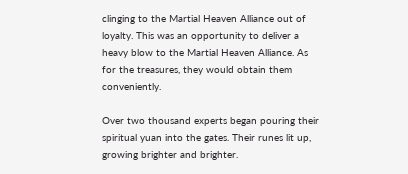clinging to the Martial Heaven Alliance out of loyalty. This was an opportunity to deliver a heavy blow to the Martial Heaven Alliance. As for the treasures, they would obtain them conveniently.

Over two thousand experts began pouring their spiritual yuan into the gates. Their runes lit up, growing brighter and brighter.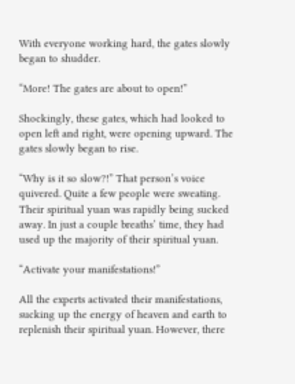With everyone working hard, the gates slowly began to shudder.

“More! The gates are about to open!”

Shockingly, these gates, which had looked to open left and right, were opening upward. The gates slowly began to rise.

“Why is it so slow?!” That person’s voice quivered. Quite a few people were sweating. Their spiritual yuan was rapidly being sucked away. In just a couple breaths’ time, they had used up the majority of their spiritual yuan.

“Activate your manifestations!”

All the experts activated their manifestations, sucking up the energy of heaven and earth to replenish their spiritual yuan. However, there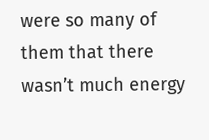were so many of them that there wasn’t much energy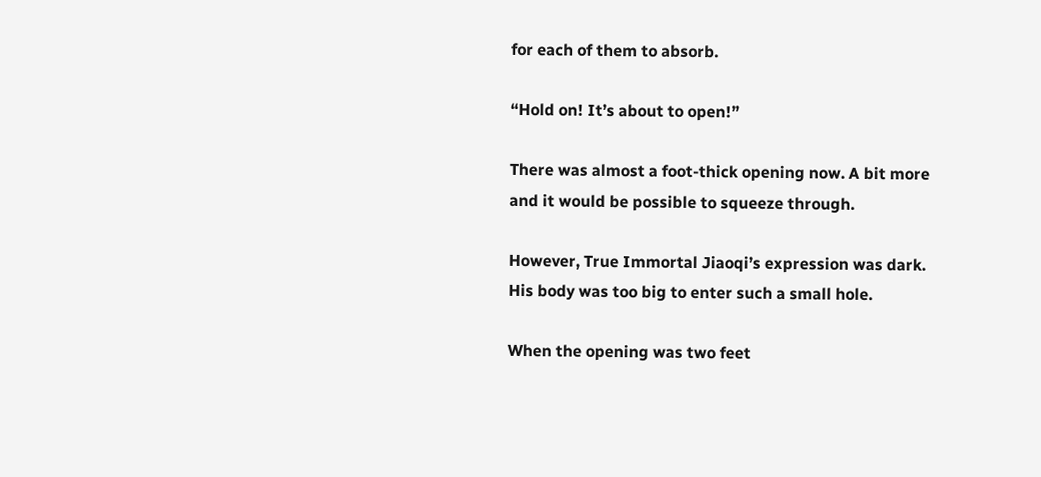for each of them to absorb.

“Hold on! It’s about to open!”

There was almost a foot-thick opening now. A bit more and it would be possible to squeeze through.

However, True Immortal Jiaoqi’s expression was dark. His body was too big to enter such a small hole.

When the opening was two feet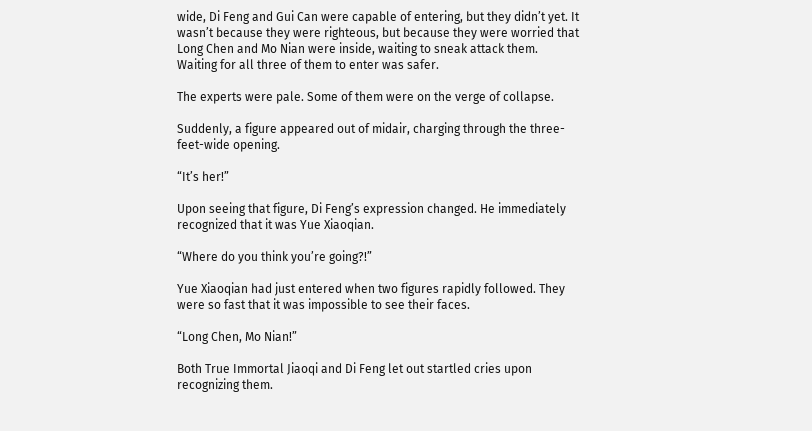wide, Di Feng and Gui Can were capable of entering, but they didn’t yet. It wasn’t because they were righteous, but because they were worried that Long Chen and Mo Nian were inside, waiting to sneak attack them. Waiting for all three of them to enter was safer.

The experts were pale. Some of them were on the verge of collapse.

Suddenly, a figure appeared out of midair, charging through the three-feet-wide opening.

“It’s her!”

Upon seeing that figure, Di Feng’s expression changed. He immediately recognized that it was Yue Xiaoqian.

“Where do you think you’re going?!”

Yue Xiaoqian had just entered when two figures rapidly followed. They were so fast that it was impossible to see their faces.

“Long Chen, Mo Nian!”

Both True Immortal Jiaoqi and Di Feng let out startled cries upon recognizing them.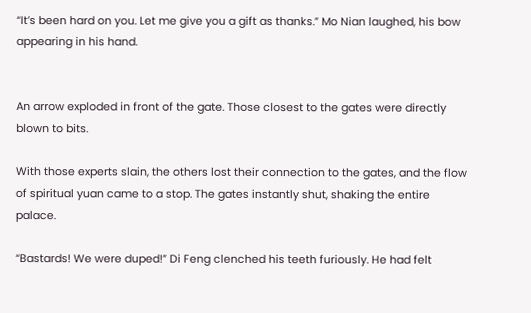“It’s been hard on you. Let me give you a gift as thanks.” Mo Nian laughed, his bow appearing in his hand.


An arrow exploded in front of the gate. Those closest to the gates were directly blown to bits.

With those experts slain, the others lost their connection to the gates, and the flow of spiritual yuan came to a stop. The gates instantly shut, shaking the entire palace.

“Bastards! We were duped!” Di Feng clenched his teeth furiously. He had felt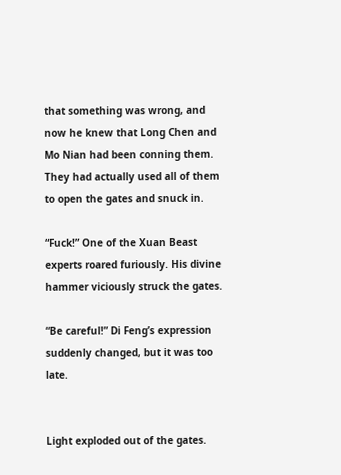that something was wrong, and now he knew that Long Chen and Mo Nian had been conning them. They had actually used all of them to open the gates and snuck in.

“Fuck!” One of the Xuan Beast experts roared furiously. His divine hammer viciously struck the gates.

“Be careful!” Di Feng’s expression suddenly changed, but it was too late.


Light exploded out of the gates.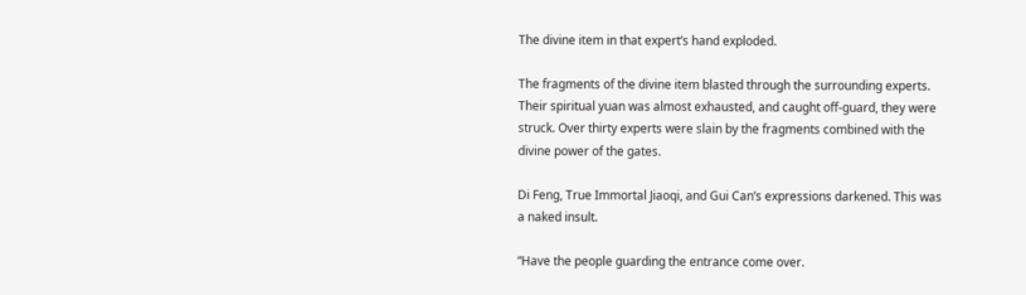The divine item in that expert’s hand exploded.

The fragments of the divine item blasted through the surrounding experts. Their spiritual yuan was almost exhausted, and caught off-guard, they were struck. Over thirty experts were slain by the fragments combined with the divine power of the gates.

Di Feng, True Immortal Jiaoqi, and Gui Can’s expressions darkened. This was a naked insult.

“Have the people guarding the entrance come over.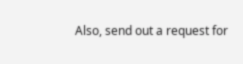Also, send out a request for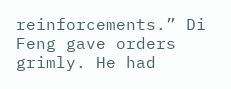reinforcements.” Di Feng gave orders grimly. He had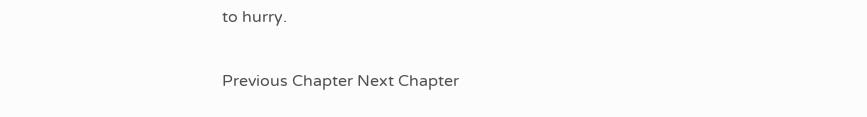to hurry.

Previous Chapter Next Chapter